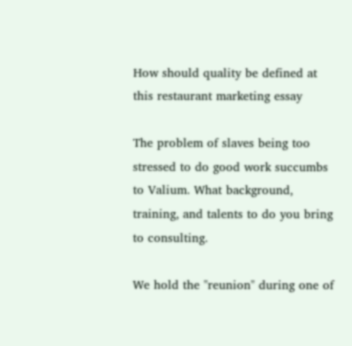How should quality be defined at this restaurant marketing essay

The problem of slaves being too stressed to do good work succumbs to Valium. What background, training, and talents to do you bring to consulting.

We hold the "reunion" during one of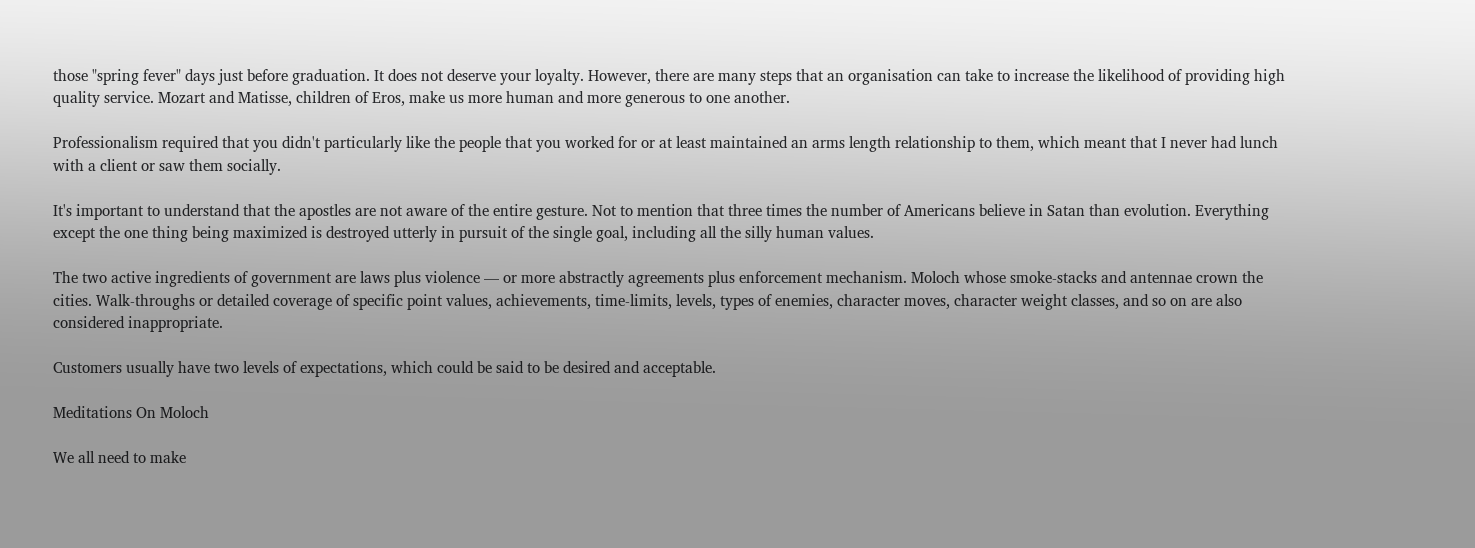those "spring fever" days just before graduation. It does not deserve your loyalty. However, there are many steps that an organisation can take to increase the likelihood of providing high quality service. Mozart and Matisse, children of Eros, make us more human and more generous to one another.

Professionalism required that you didn't particularly like the people that you worked for or at least maintained an arms length relationship to them, which meant that I never had lunch with a client or saw them socially.

It's important to understand that the apostles are not aware of the entire gesture. Not to mention that three times the number of Americans believe in Satan than evolution. Everything except the one thing being maximized is destroyed utterly in pursuit of the single goal, including all the silly human values.

The two active ingredients of government are laws plus violence — or more abstractly agreements plus enforcement mechanism. Moloch whose smoke-stacks and antennae crown the cities. Walk-throughs or detailed coverage of specific point values, achievements, time-limits, levels, types of enemies, character moves, character weight classes, and so on are also considered inappropriate.

Customers usually have two levels of expectations, which could be said to be desired and acceptable.

Meditations On Moloch

We all need to make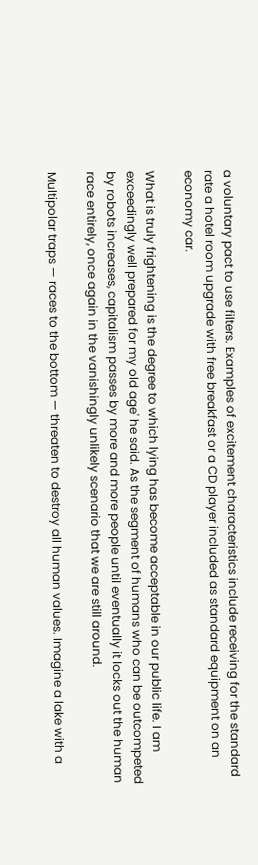a voluntary pact to use filters. Examples of excitement characteristics include receiving for the standard rate a hotel room upgrade with free breakfast or a CD player included as standard equipment on an economy car.

What is truly frightening is the degree to which lying has become acceptable in our public life. I am exceedingly well prepared for my old age' he said. As the segment of humans who can be outcompeted by robots increases, capitalism passes by more and more people until eventually it locks out the human race entirely, once again in the vanishingly unlikely scenario that we are still around.

Multipolar traps — races to the bottom — threaten to destroy all human values. Imagine a lake with a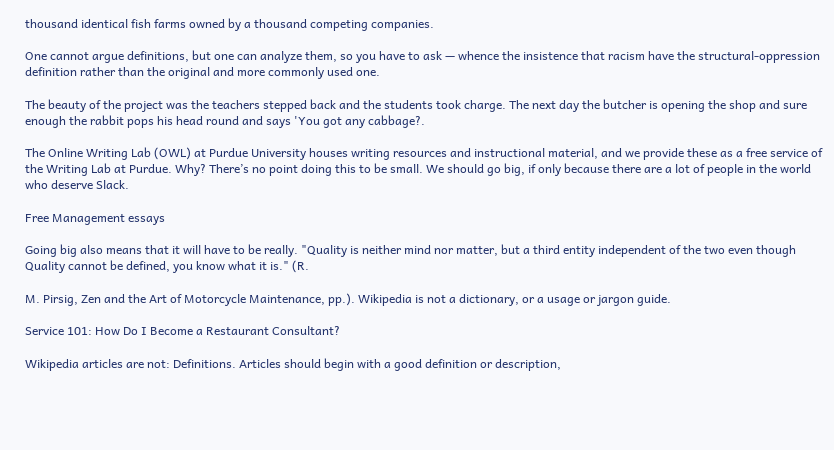thousand identical fish farms owned by a thousand competing companies.

One cannot argue definitions, but one can analyze them, so you have to ask — whence the insistence that racism have the structural-oppression definition rather than the original and more commonly used one.

The beauty of the project was the teachers stepped back and the students took charge. The next day the butcher is opening the shop and sure enough the rabbit pops his head round and says 'You got any cabbage?.

The Online Writing Lab (OWL) at Purdue University houses writing resources and instructional material, and we provide these as a free service of the Writing Lab at Purdue. Why? There’s no point doing this to be small. We should go big, if only because there are a lot of people in the world who deserve Slack.

Free Management essays

Going big also means that it will have to be really. "Quality is neither mind nor matter, but a third entity independent of the two even though Quality cannot be defined, you know what it is." (R.

M. Pirsig, Zen and the Art of Motorcycle Maintenance, pp.). Wikipedia is not a dictionary, or a usage or jargon guide.

Service 101: How Do I Become a Restaurant Consultant?

Wikipedia articles are not: Definitions. Articles should begin with a good definition or description,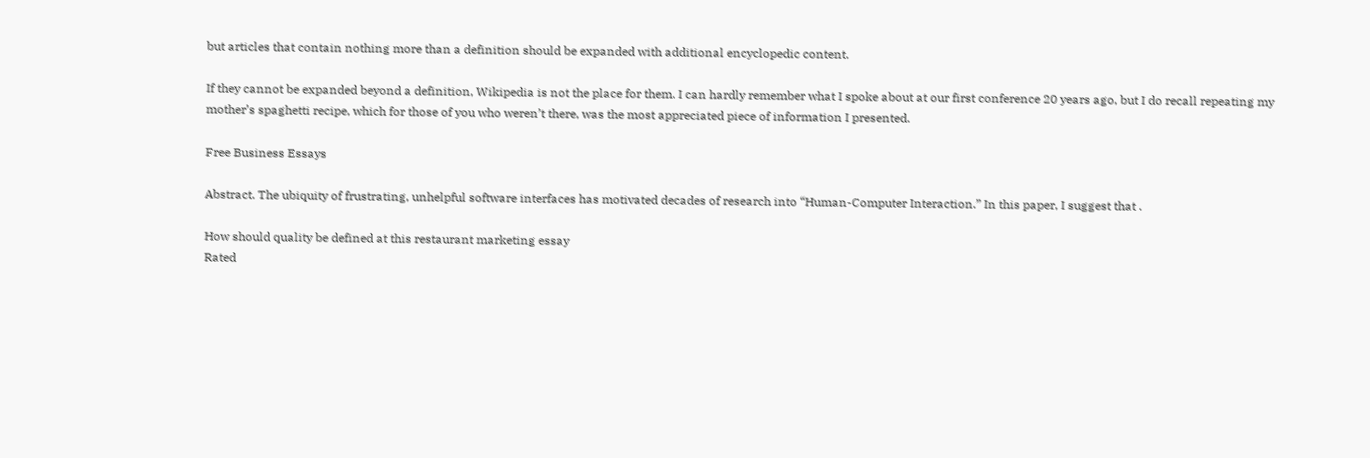but articles that contain nothing more than a definition should be expanded with additional encyclopedic content.

If they cannot be expanded beyond a definition, Wikipedia is not the place for them. I can hardly remember what I spoke about at our first conference 20 years ago, but I do recall repeating my mother’s spaghetti recipe, which for those of you who weren’t there, was the most appreciated piece of information I presented.

Free Business Essays

Abstract. The ubiquity of frustrating, unhelpful software interfaces has motivated decades of research into “Human-Computer Interaction.” In this paper, I suggest that .

How should quality be defined at this restaurant marketing essay
Rated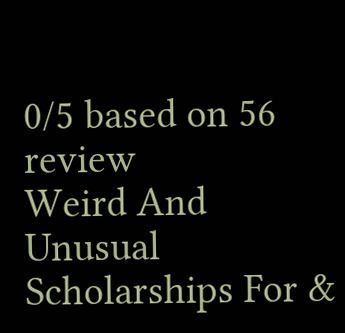0/5 based on 56 review
Weird And Unusual Scholarships For &